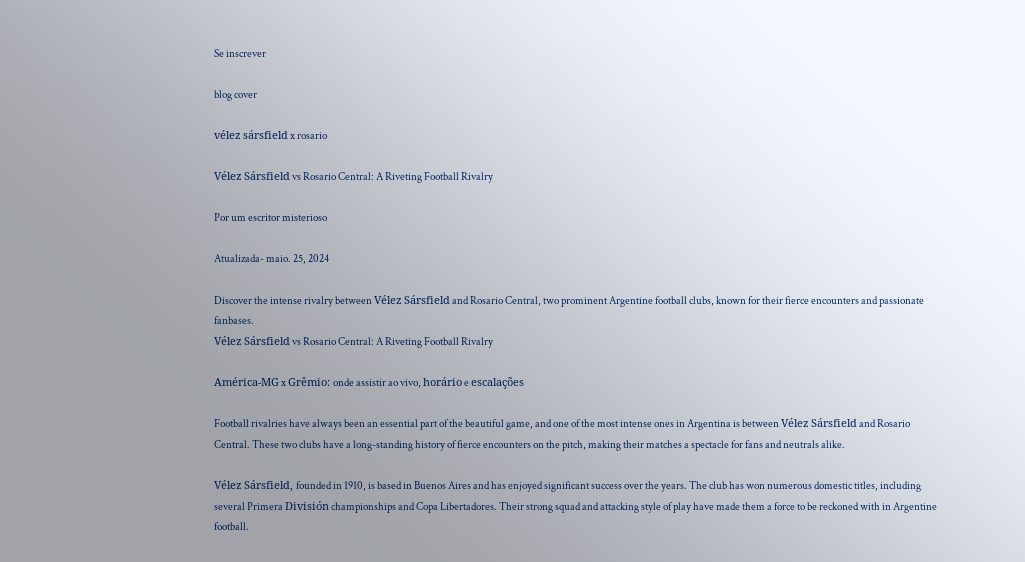Se inscrever

blog cover

vélez sársfield x rosario

Vélez Sársfield vs Rosario Central: A Riveting Football Rivalry

Por um escritor misterioso

Atualizada- maio. 25, 2024

Discover the intense rivalry between Vélez Sársfield and Rosario Central, two prominent Argentine football clubs, known for their fierce encounters and passionate fanbases.
Vélez Sársfield vs Rosario Central: A Riveting Football Rivalry

América-MG x Grêmio: onde assistir ao vivo, horário e escalações

Football rivalries have always been an essential part of the beautiful game, and one of the most intense ones in Argentina is between Vélez Sársfield and Rosario Central. These two clubs have a long-standing history of fierce encounters on the pitch, making their matches a spectacle for fans and neutrals alike.

Vélez Sársfield, founded in 1910, is based in Buenos Aires and has enjoyed significant success over the years. The club has won numerous domestic titles, including several Primera División championships and Copa Libertadores. Their strong squad and attacking style of play have made them a force to be reckoned with in Argentine football.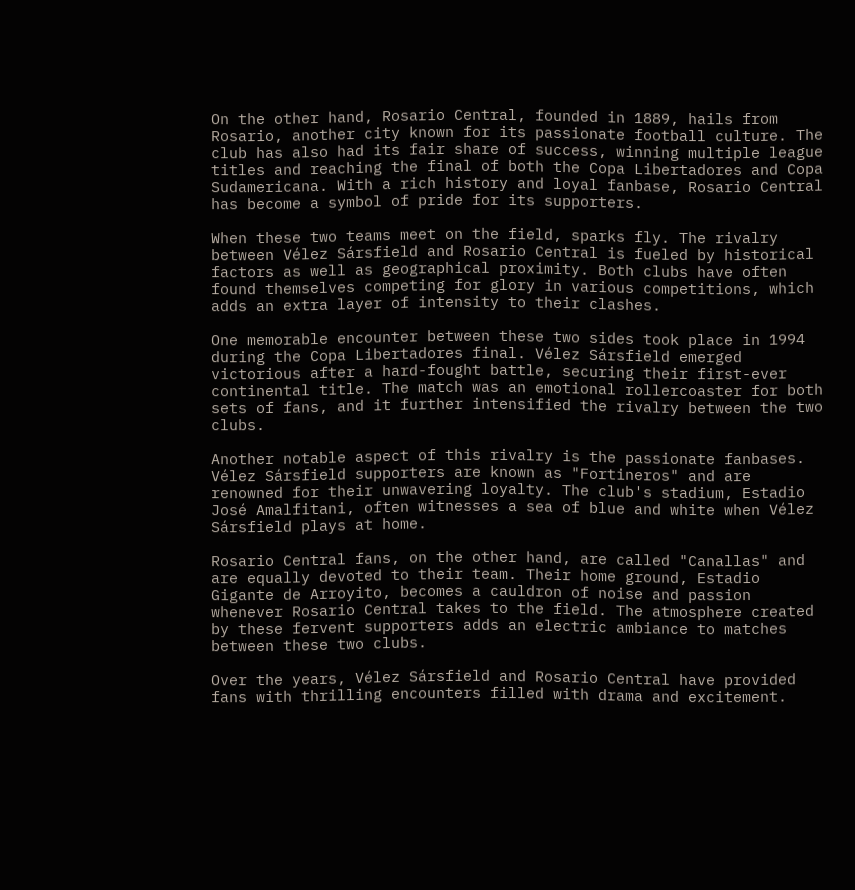On the other hand, Rosario Central, founded in 1889, hails from Rosario, another city known for its passionate football culture. The club has also had its fair share of success, winning multiple league titles and reaching the final of both the Copa Libertadores and Copa Sudamericana. With a rich history and loyal fanbase, Rosario Central has become a symbol of pride for its supporters.

When these two teams meet on the field, sparks fly. The rivalry between Vélez Sársfield and Rosario Central is fueled by historical factors as well as geographical proximity. Both clubs have often found themselves competing for glory in various competitions, which adds an extra layer of intensity to their clashes.

One memorable encounter between these two sides took place in 1994 during the Copa Libertadores final. Vélez Sársfield emerged victorious after a hard-fought battle, securing their first-ever continental title. The match was an emotional rollercoaster for both sets of fans, and it further intensified the rivalry between the two clubs.

Another notable aspect of this rivalry is the passionate fanbases. Vélez Sársfield supporters are known as "Fortineros" and are renowned for their unwavering loyalty. The club's stadium, Estadio José Amalfitani, often witnesses a sea of blue and white when Vélez Sársfield plays at home.

Rosario Central fans, on the other hand, are called "Canallas" and are equally devoted to their team. Their home ground, Estadio Gigante de Arroyito, becomes a cauldron of noise and passion whenever Rosario Central takes to the field. The atmosphere created by these fervent supporters adds an electric ambiance to matches between these two clubs.

Over the years, Vélez Sársfield and Rosario Central have provided fans with thrilling encounters filled with drama and excitement.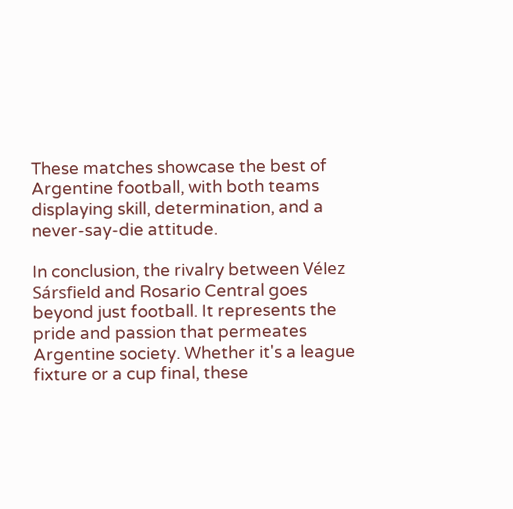These matches showcase the best of Argentine football, with both teams displaying skill, determination, and a never-say-die attitude.

In conclusion, the rivalry between Vélez Sársfield and Rosario Central goes beyond just football. It represents the pride and passion that permeates Argentine society. Whether it's a league fixture or a cup final, these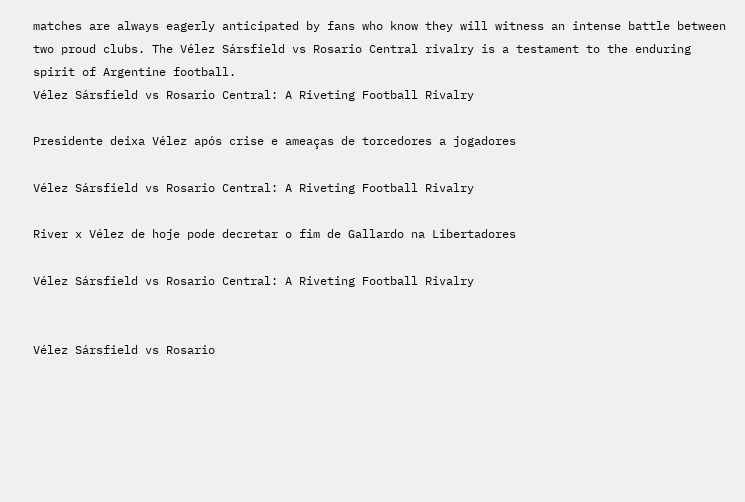matches are always eagerly anticipated by fans who know they will witness an intense battle between two proud clubs. The Vélez Sársfield vs Rosario Central rivalry is a testament to the enduring spirit of Argentine football.
Vélez Sársfield vs Rosario Central: A Riveting Football Rivalry

Presidente deixa Vélez após crise e ameaças de torcedores a jogadores

Vélez Sársfield vs Rosario Central: A Riveting Football Rivalry

River x Vélez de hoje pode decretar o fim de Gallardo na Libertadores

Vélez Sársfield vs Rosario Central: A Riveting Football Rivalry


Vélez Sársfield vs Rosario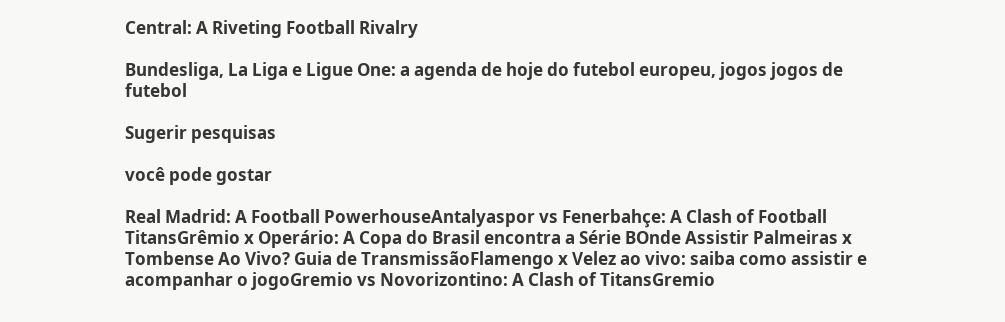Central: A Riveting Football Rivalry

Bundesliga, La Liga e Ligue One: a agenda de hoje do futebol europeu, jogos jogos de futebol

Sugerir pesquisas

você pode gostar

Real Madrid: A Football PowerhouseAntalyaspor vs Fenerbahçe: A Clash of Football TitansGrêmio x Operário: A Copa do Brasil encontra a Série BOnde Assistir Palmeiras x Tombense Ao Vivo? Guia de TransmissãoFlamengo x Velez ao vivo: saiba como assistir e acompanhar o jogoGremio vs Novorizontino: A Clash of TitansGremio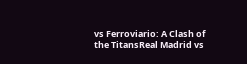vs Ferroviario: A Clash of the TitansReal Madrid vs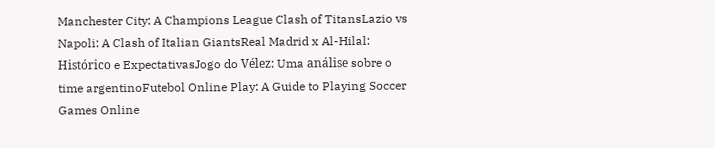Manchester City: A Champions League Clash of TitansLazio vs Napoli: A Clash of Italian GiantsReal Madrid x Al-Hilal: Histórico e ExpectativasJogo do Vélez: Uma análise sobre o time argentinoFutebol Online Play: A Guide to Playing Soccer Games Online